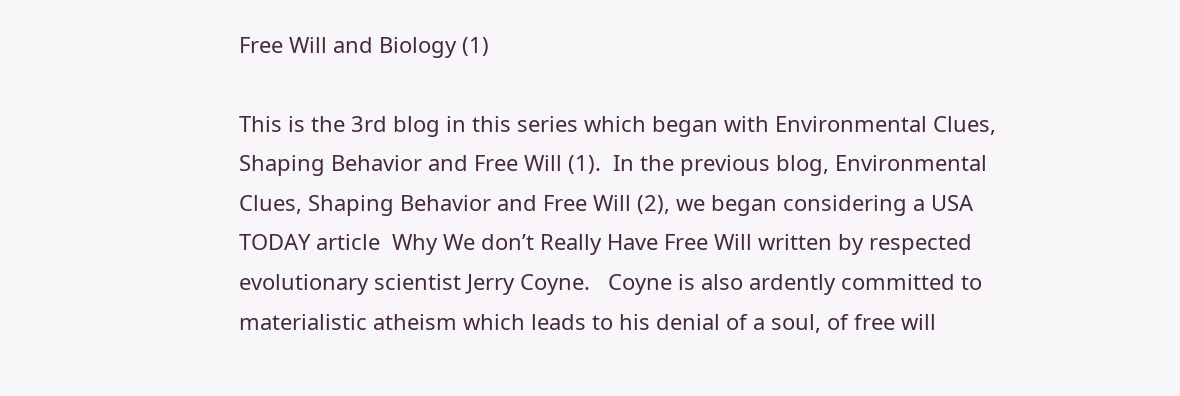Free Will and Biology (1)

This is the 3rd blog in this series which began with Environmental Clues, Shaping Behavior and Free Will (1).  In the previous blog, Environmental Clues, Shaping Behavior and Free Will (2), we began considering a USA TODAY article  Why We don’t Really Have Free Will written by respected evolutionary scientist Jerry Coyne.   Coyne is also ardently committed to materialistic atheism which leads to his denial of a soul, of free will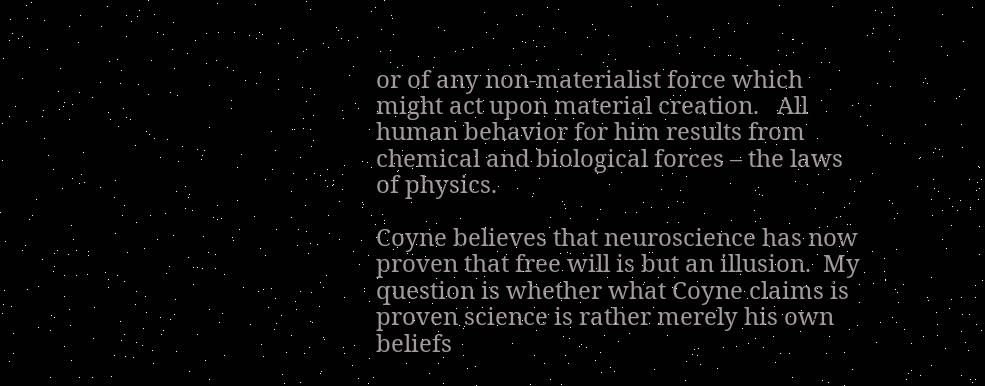or of any non-materialist force which might act upon material creation.   All human behavior for him results from chemical and biological forces – the laws of physics.

Coyne believes that neuroscience has now proven that free will is but an illusion.  My question is whether what Coyne claims is proven science is rather merely his own beliefs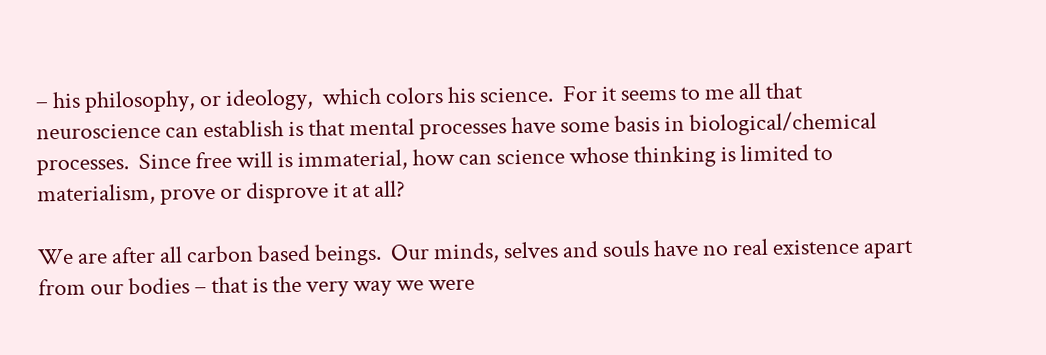– his philosophy, or ideology,  which colors his science.  For it seems to me all that neuroscience can establish is that mental processes have some basis in biological/chemical processes.  Since free will is immaterial, how can science whose thinking is limited to materialism, prove or disprove it at all?

We are after all carbon based beings.  Our minds, selves and souls have no real existence apart from our bodies – that is the very way we were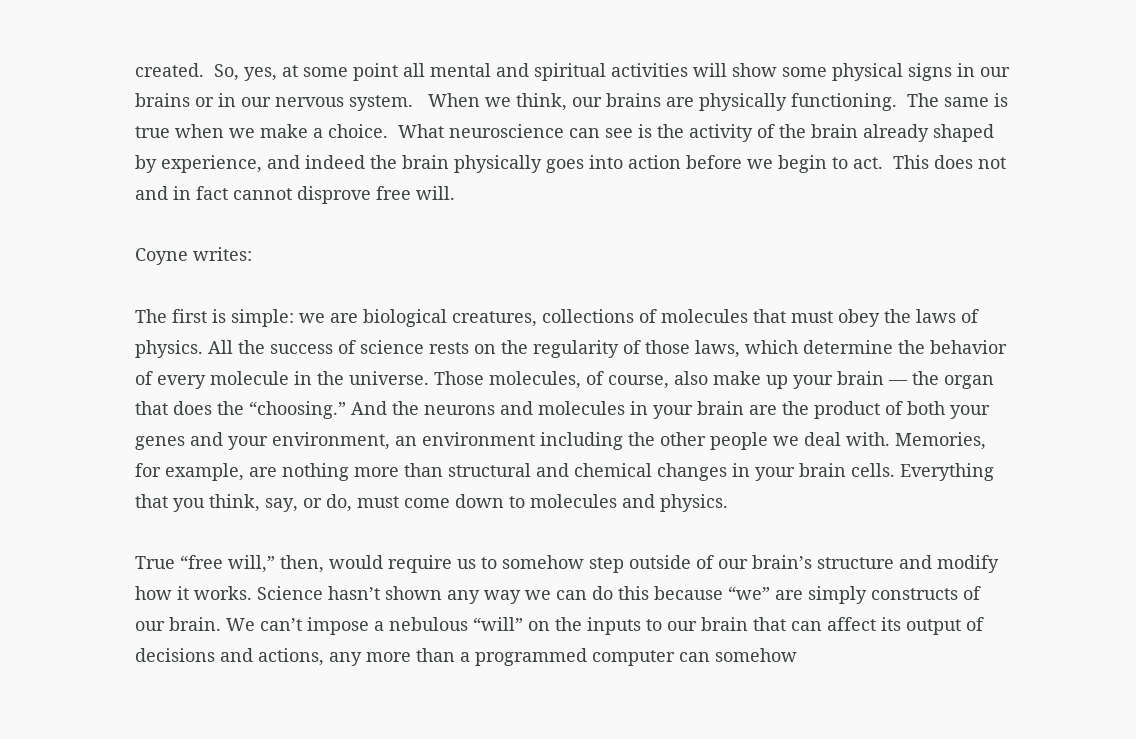created.  So, yes, at some point all mental and spiritual activities will show some physical signs in our brains or in our nervous system.   When we think, our brains are physically functioning.  The same is true when we make a choice.  What neuroscience can see is the activity of the brain already shaped by experience, and indeed the brain physically goes into action before we begin to act.  This does not and in fact cannot disprove free will.

Coyne writes:

The first is simple: we are biological creatures, collections of molecules that must obey the laws of physics. All the success of science rests on the regularity of those laws, which determine the behavior of every molecule in the universe. Those molecules, of course, also make up your brain — the organ that does the “choosing.” And the neurons and molecules in your brain are the product of both your genes and your environment, an environment including the other people we deal with. Memories, for example, are nothing more than structural and chemical changes in your brain cells. Everything that you think, say, or do, must come down to molecules and physics.

True “free will,” then, would require us to somehow step outside of our brain’s structure and modify how it works. Science hasn’t shown any way we can do this because “we” are simply constructs of our brain. We can’t impose a nebulous “will” on the inputs to our brain that can affect its output of decisions and actions, any more than a programmed computer can somehow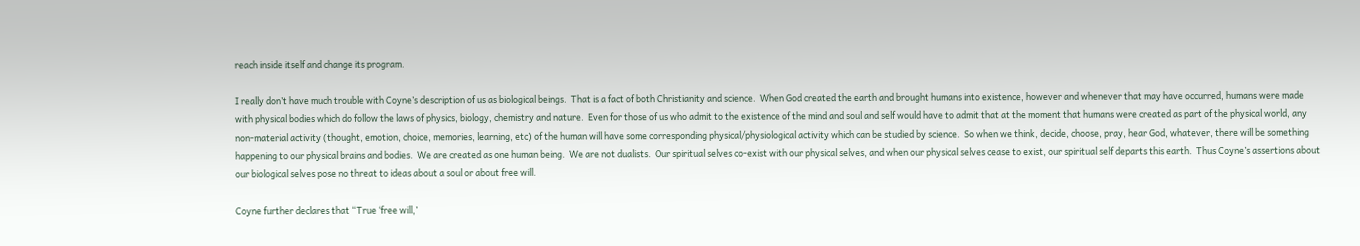reach inside itself and change its program.

I really don’t have much trouble with Coyne’s description of us as biological beings.  That is a fact of both Christianity and science.  When God created the earth and brought humans into existence, however and whenever that may have occurred, humans were made with physical bodies which do follow the laws of physics, biology, chemistry and nature.  Even for those of us who admit to the existence of the mind and soul and self would have to admit that at the moment that humans were created as part of the physical world, any non-material activity (thought, emotion, choice, memories, learning, etc) of the human will have some corresponding physical/physiological activity which can be studied by science.  So when we think, decide, choose, pray, hear God, whatever, there will be something happening to our physical brains and bodies.  We are created as one human being.  We are not dualists.  Our spiritual selves co-exist with our physical selves, and when our physical selves cease to exist, our spiritual self departs this earth.  Thus Coyne’s assertions about our biological selves pose no threat to ideas about a soul or about free will.

Coyne further declares that “True ‘free will,’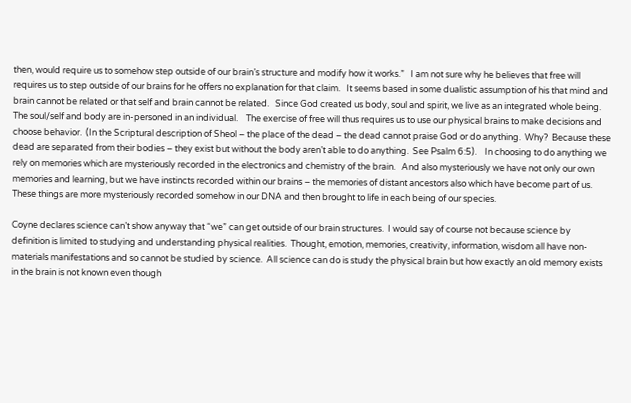then, would require us to somehow step outside of our brain’s structure and modify how it works.”   I am not sure why he believes that free will requires us to step outside of our brains for he offers no explanation for that claim.   It seems based in some dualistic assumption of his that mind and brain cannot be related or that self and brain cannot be related.   Since God created us body, soul and spirit, we live as an integrated whole being.  The soul/self and body are in-personed in an individual.    The exercise of free will thus requires us to use our physical brains to make decisions and choose behavior.  (In the Scriptural description of Sheol – the place of the dead – the dead cannot praise God or do anything.  Why?  Because these dead are separated from their bodies – they exist but without the body aren’t able to do anything.  See Psalm 6:5).    In choosing to do anything we rely on memories which are mysteriously recorded in the electronics and chemistry of the brain.   And also mysteriously we have not only our own memories and learning, but we have instincts recorded within our brains – the memories of distant ancestors also which have become part of us.  These things are more mysteriously recorded somehow in our DNA and then brought to life in each being of our species.

Coyne declares science can’t show anyway that “we” can get outside of our brain structures.  I would say of course not because science by definition is limited to studying and understanding physical realities.  Thought, emotion, memories, creativity, information, wisdom all have non-materials manifestations and so cannot be studied by science.  All science can do is study the physical brain but how exactly an old memory exists in the brain is not known even though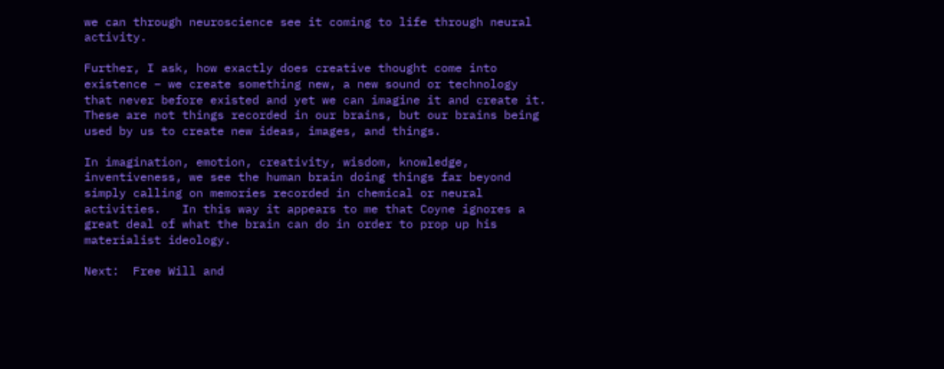we can through neuroscience see it coming to life through neural activity.

Further, I ask, how exactly does creative thought come into existence – we create something new, a new sound or technology that never before existed and yet we can imagine it and create it.  These are not things recorded in our brains, but our brains being used by us to create new ideas, images, and things.

In imagination, emotion, creativity, wisdom, knowledge, inventiveness, we see the human brain doing things far beyond simply calling on memories recorded in chemical or neural activities.   In this way it appears to me that Coyne ignores a great deal of what the brain can do in order to prop up his materialist ideology.

Next:  Free Will and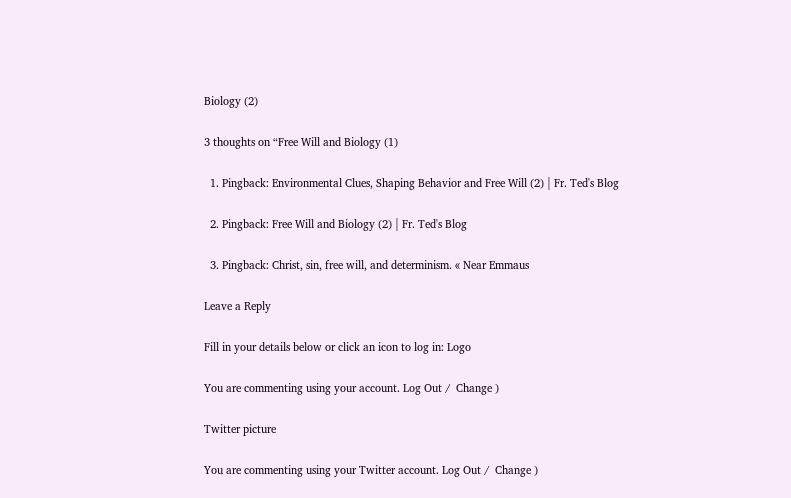Biology (2)

3 thoughts on “Free Will and Biology (1)

  1. Pingback: Environmental Clues, Shaping Behavior and Free Will (2) | Fr. Ted's Blog

  2. Pingback: Free Will and Biology (2) | Fr. Ted's Blog

  3. Pingback: Christ, sin, free will, and determinism. « Near Emmaus

Leave a Reply

Fill in your details below or click an icon to log in: Logo

You are commenting using your account. Log Out /  Change )

Twitter picture

You are commenting using your Twitter account. Log Out /  Change )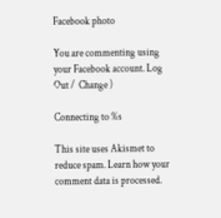Facebook photo

You are commenting using your Facebook account. Log Out /  Change )

Connecting to %s

This site uses Akismet to reduce spam. Learn how your comment data is processed.